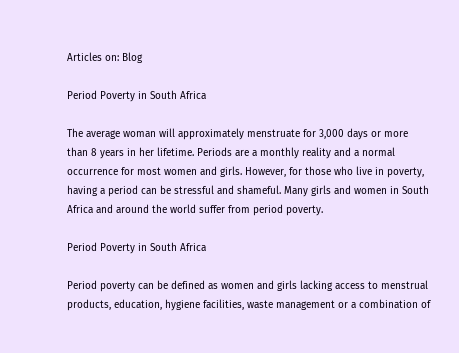Articles on: Blog

Period Poverty in South Africa

The average woman will approximately menstruate for 3,000 days or more than 8 years in her lifetime. Periods are a monthly reality and a normal occurrence for most women and girls. However, for those who live in poverty, having a period can be stressful and shameful. Many girls and women in South Africa and around the world suffer from period poverty.

Period Poverty in South Africa

Period poverty can be defined as women and girls lacking access to menstrual products, education, hygiene facilities, waste management or a combination of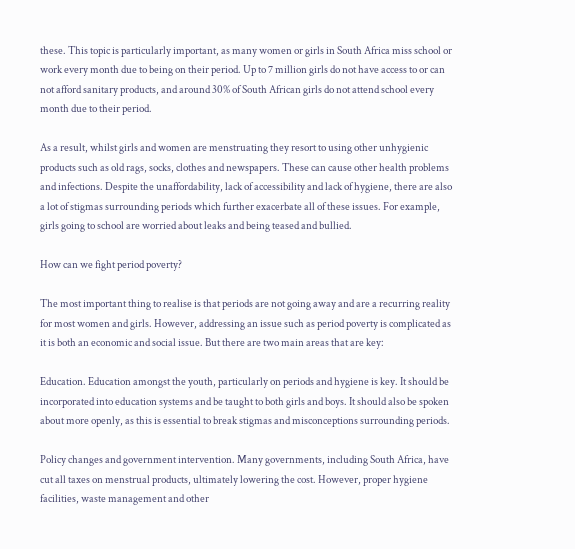these. This topic is particularly important, as many women or girls in South Africa miss school or work every month due to being on their period. Up to 7 million girls do not have access to or can not afford sanitary products, and around 30% of South African girls do not attend school every month due to their period.

As a result, whilst girls and women are menstruating they resort to using other unhygienic products such as old rags, socks, clothes and newspapers. These can cause other health problems and infections. Despite the unaffordability, lack of accessibility and lack of hygiene, there are also a lot of stigmas surrounding periods which further exacerbate all of these issues. For example, girls going to school are worried about leaks and being teased and bullied.

How can we fight period poverty?

The most important thing to realise is that periods are not going away and are a recurring reality for most women and girls. However, addressing an issue such as period poverty is complicated as it is both an economic and social issue. But there are two main areas that are key:

Education. Education amongst the youth, particularly on periods and hygiene is key. It should be incorporated into education systems and be taught to both girls and boys. It should also be spoken about more openly, as this is essential to break stigmas and misconceptions surrounding periods.

Policy changes and government intervention. Many governments, including South Africa, have cut all taxes on menstrual products, ultimately lowering the cost. However, proper hygiene facilities, waste management and other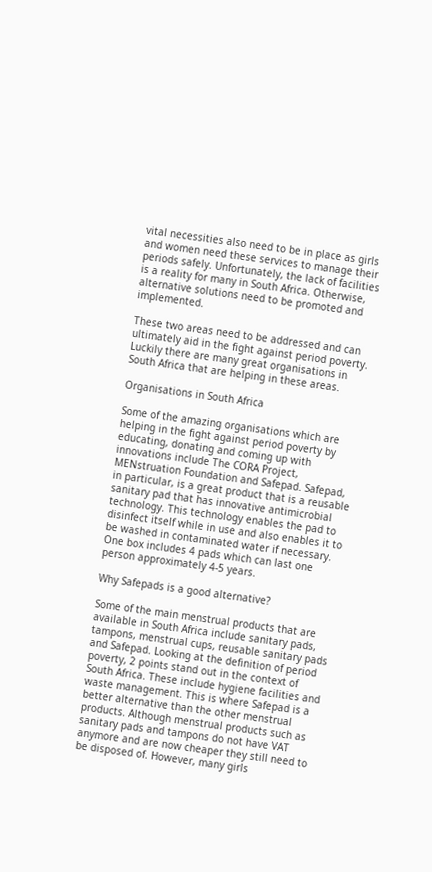vital necessities also need to be in place as girls and women need these services to manage their periods safely. Unfortunately, the lack of facilities is a reality for many in South Africa. Otherwise, alternative solutions need to be promoted and implemented.

These two areas need to be addressed and can ultimately aid in the fight against period poverty. Luckily there are many great organisations in South Africa that are helping in these areas.

Organisations in South Africa

Some of the amazing organisations which are helping in the fight against period poverty by educating, donating and coming up with innovations include The CORA Project, MENstruation Foundation and Safepad. Safepad, in particular, is a great product that is a reusable sanitary pad that has innovative antimicrobial technology. This technology enables the pad to disinfect itself while in use and also enables it to be washed in contaminated water if necessary. One box includes 4 pads which can last one person approximately 4-5 years.

Why Safepads is a good alternative?

Some of the main menstrual products that are available in South Africa include sanitary pads, tampons, menstrual cups, reusable sanitary pads and Safepad. Looking at the definition of period poverty, 2 points stand out in the context of South Africa. These include hygiene facilities and waste management. This is where Safepad is a better alternative than the other menstrual products. Although menstrual products such as sanitary pads and tampons do not have VAT anymore and are now cheaper they still need to be disposed of. However, many girls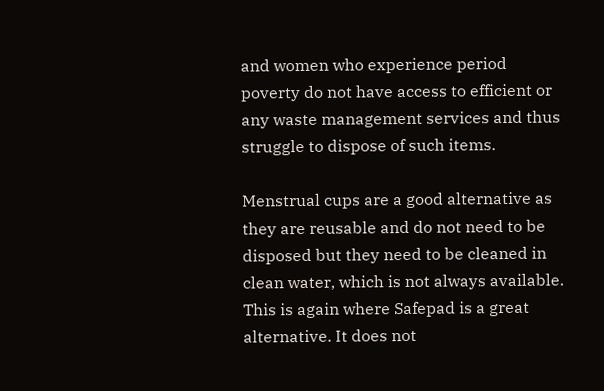and women who experience period poverty do not have access to efficient or any waste management services and thus struggle to dispose of such items.

Menstrual cups are a good alternative as they are reusable and do not need to be disposed but they need to be cleaned in clean water, which is not always available. This is again where Safepad is a great alternative. It does not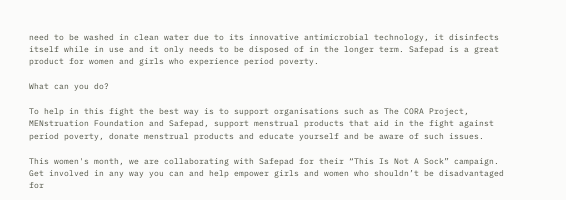need to be washed in clean water due to its innovative antimicrobial technology, it disinfects itself while in use and it only needs to be disposed of in the longer term. Safepad is a great product for women and girls who experience period poverty.

What can you do?

To help in this fight the best way is to support organisations such as The CORA Project, MENstruation Foundation and Safepad, support menstrual products that aid in the fight against period poverty, donate menstrual products and educate yourself and be aware of such issues.

This women's month, we are collaborating with Safepad for their “This Is Not A Sock” campaign. Get involved in any way you can and help empower girls and women who shouldn’t be disadvantaged for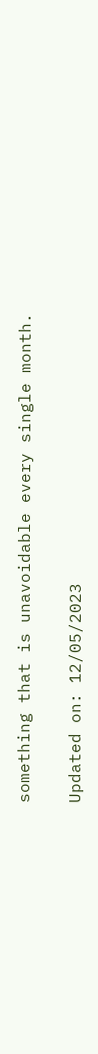something that is unavoidable every single month.

Updated on: 12/05/2023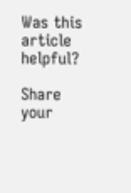Was this article helpful?

Share your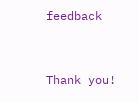feedback


Thank you!